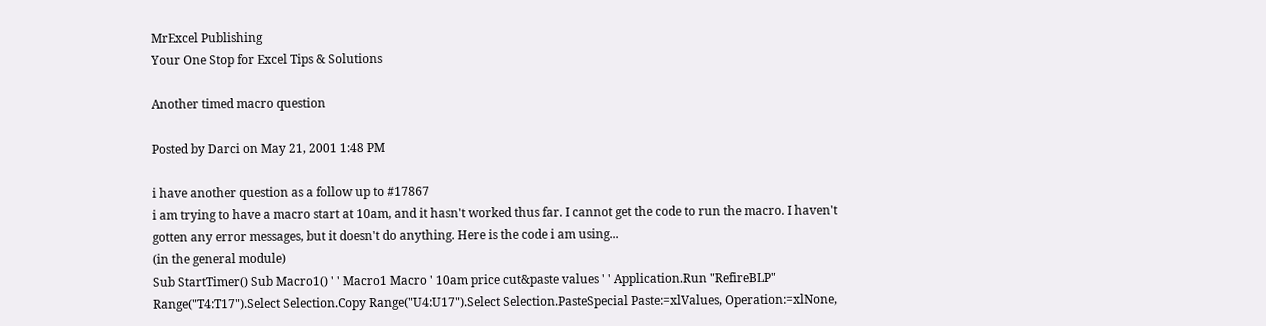MrExcel Publishing
Your One Stop for Excel Tips & Solutions

Another timed macro question

Posted by Darci on May 21, 2001 1:48 PM

i have another question as a follow up to #17867
i am trying to have a macro start at 10am, and it hasn't worked thus far. I cannot get the code to run the macro. I haven't gotten any error messages, but it doesn't do anything. Here is the code i am using...
(in the general module)
Sub StartTimer() Sub Macro1() ' ' Macro1 Macro ' 10am price cut&paste values ' ' Application.Run "RefireBLP" Range("T4:T17").Select Selection.Copy Range("U4:U17").Select Selection.PasteSpecial Paste:=xlValues, Operation:=xlNone,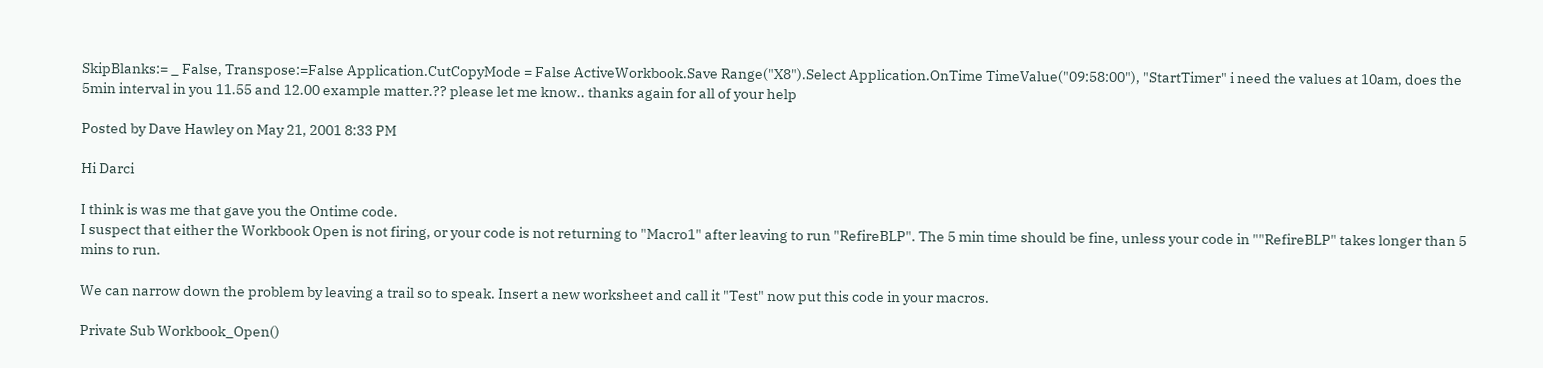SkipBlanks:= _ False, Transpose:=False Application.CutCopyMode = False ActiveWorkbook.Save Range("X8").Select Application.OnTime TimeValue("09:58:00"), "StartTimer" i need the values at 10am, does the 5min interval in you 11.55 and 12.00 example matter.?? please let me know.. thanks again for all of your help

Posted by Dave Hawley on May 21, 2001 8:33 PM

Hi Darci

I think is was me that gave you the Ontime code.
I suspect that either the Workbook Open is not firing, or your code is not returning to "Macro1" after leaving to run "RefireBLP". The 5 min time should be fine, unless your code in ""RefireBLP" takes longer than 5 mins to run.

We can narrow down the problem by leaving a trail so to speak. Insert a new worksheet and call it "Test" now put this code in your macros.

Private Sub Workbook_Open()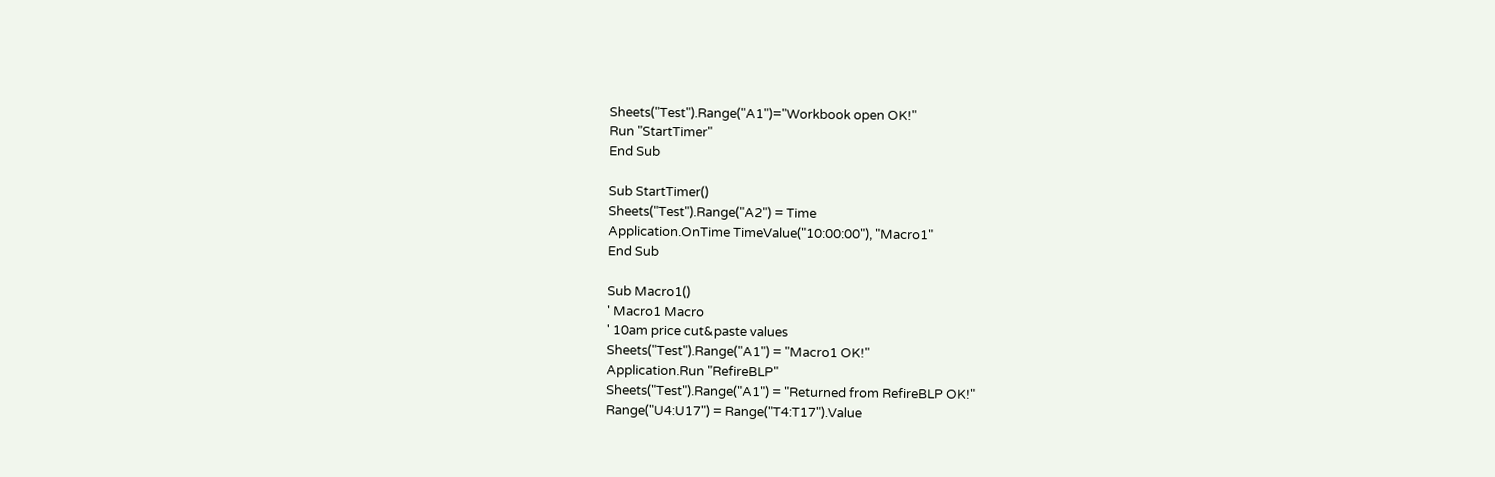Sheets("Test").Range("A1")="Workbook open OK!"
Run "StartTimer"
End Sub

Sub StartTimer()
Sheets("Test").Range("A2") = Time
Application.OnTime TimeValue("10:00:00"), "Macro1"
End Sub

Sub Macro1()
' Macro1 Macro
' 10am price cut&paste values
Sheets("Test").Range("A1") = "Macro1 OK!"
Application.Run "RefireBLP"
Sheets("Test").Range("A1") = "Returned from RefireBLP OK!"
Range("U4:U17") = Range("T4:T17").Value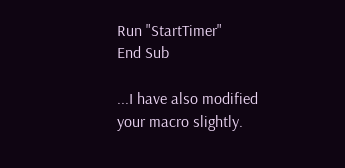Run "StartTimer"
End Sub

...I have also modified your macro slightly.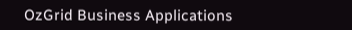OzGrid Business Applications